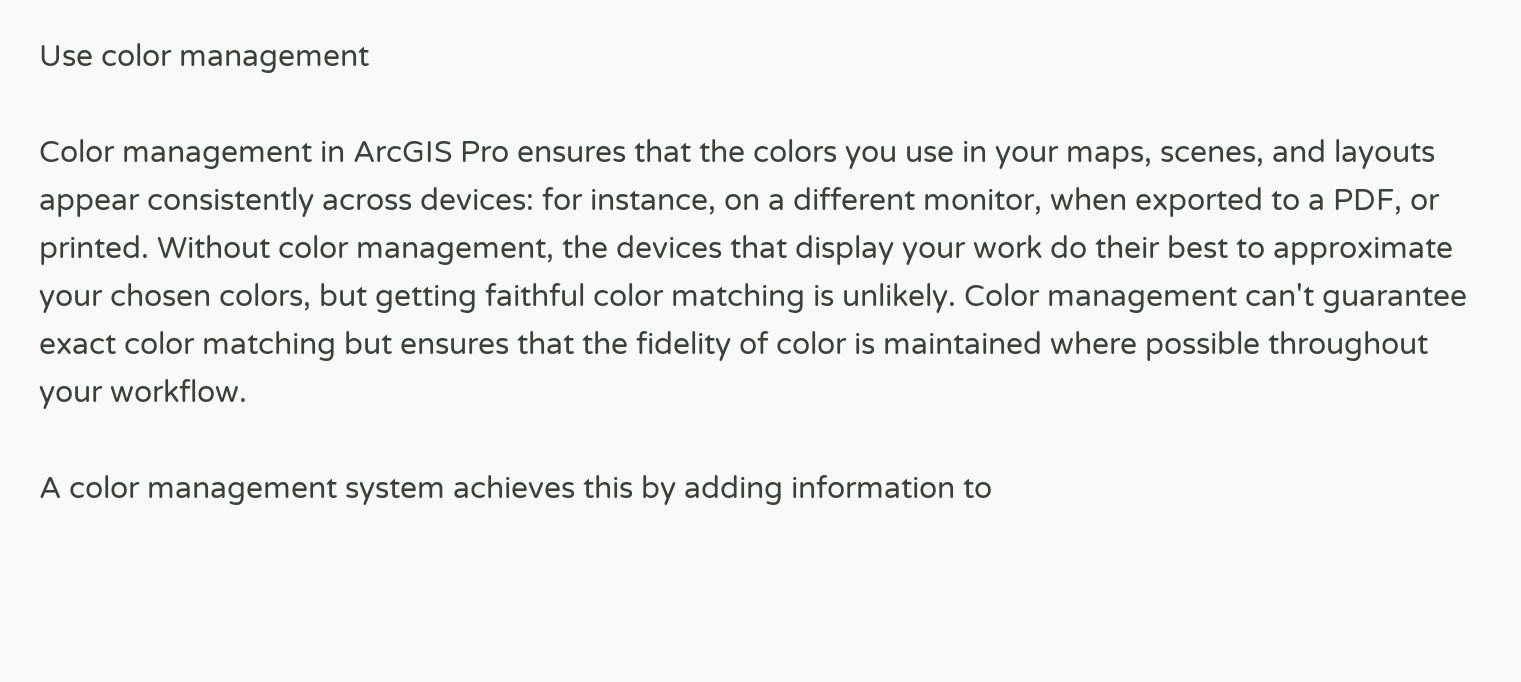Use color management

Color management in ArcGIS Pro ensures that the colors you use in your maps, scenes, and layouts appear consistently across devices: for instance, on a different monitor, when exported to a PDF, or printed. Without color management, the devices that display your work do their best to approximate your chosen colors, but getting faithful color matching is unlikely. Color management can't guarantee exact color matching but ensures that the fidelity of color is maintained where possible throughout your workflow.

A color management system achieves this by adding information to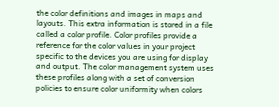the color definitions and images in maps and layouts. This extra information is stored in a file called a color profile. Color profiles provide a reference for the color values in your project specific to the devices you are using for display and output. The color management system uses these profiles along with a set of conversion policies to ensure color uniformity when colors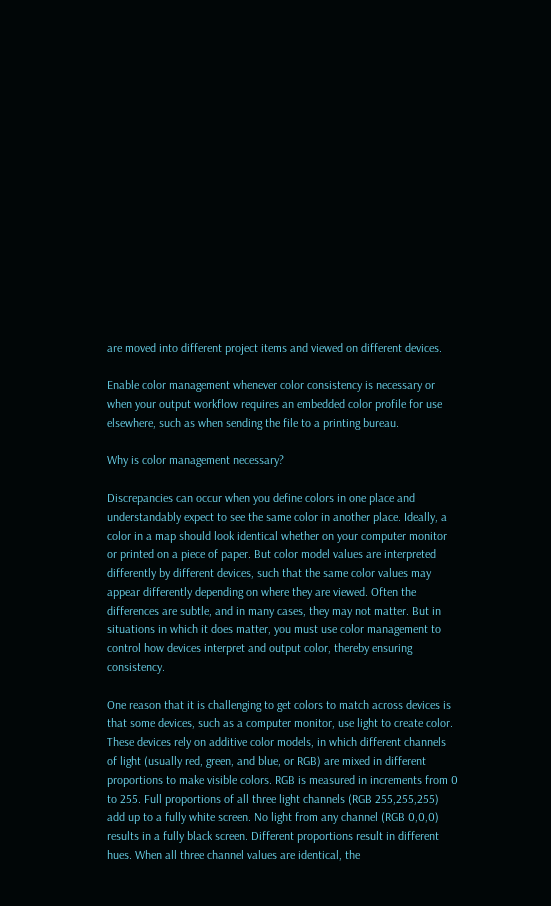are moved into different project items and viewed on different devices.

Enable color management whenever color consistency is necessary or when your output workflow requires an embedded color profile for use elsewhere, such as when sending the file to a printing bureau.

Why is color management necessary?

Discrepancies can occur when you define colors in one place and understandably expect to see the same color in another place. Ideally, a color in a map should look identical whether on your computer monitor or printed on a piece of paper. But color model values are interpreted differently by different devices, such that the same color values may appear differently depending on where they are viewed. Often the differences are subtle, and in many cases, they may not matter. But in situations in which it does matter, you must use color management to control how devices interpret and output color, thereby ensuring consistency.

One reason that it is challenging to get colors to match across devices is that some devices, such as a computer monitor, use light to create color. These devices rely on additive color models, in which different channels of light (usually red, green, and blue, or RGB) are mixed in different proportions to make visible colors. RGB is measured in increments from 0 to 255. Full proportions of all three light channels (RGB 255,255,255) add up to a fully white screen. No light from any channel (RGB 0,0,0) results in a fully black screen. Different proportions result in different hues. When all three channel values are identical, the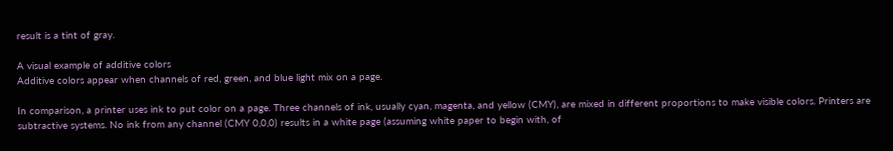result is a tint of gray.

A visual example of additive colors
Additive colors appear when channels of red, green, and blue light mix on a page.

In comparison, a printer uses ink to put color on a page. Three channels of ink, usually cyan, magenta, and yellow (CMY), are mixed in different proportions to make visible colors. Printers are subtractive systems. No ink from any channel (CMY 0,0,0) results in a white page (assuming white paper to begin with, of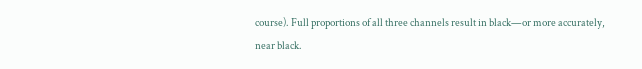course). Full proportions of all three channels result in black—or more accurately, near black.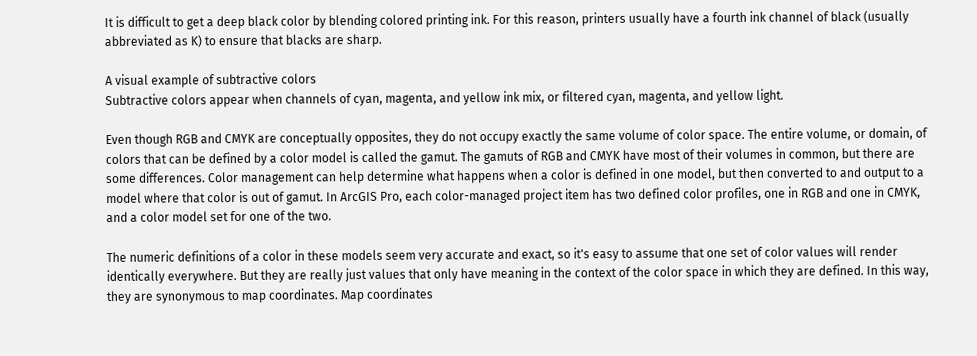It is difficult to get a deep black color by blending colored printing ink. For this reason, printers usually have a fourth ink channel of black (usually abbreviated as K) to ensure that blacks are sharp.

A visual example of subtractive colors
Subtractive colors appear when channels of cyan, magenta, and yellow ink mix, or filtered cyan, magenta, and yellow light.

Even though RGB and CMYK are conceptually opposites, they do not occupy exactly the same volume of color space. The entire volume, or domain, of colors that can be defined by a color model is called the gamut. The gamuts of RGB and CMYK have most of their volumes in common, but there are some differences. Color management can help determine what happens when a color is defined in one model, but then converted to and output to a model where that color is out of gamut. In ArcGIS Pro, each color-managed project item has two defined color profiles, one in RGB and one in CMYK, and a color model set for one of the two.

The numeric definitions of a color in these models seem very accurate and exact, so it's easy to assume that one set of color values will render identically everywhere. But they are really just values that only have meaning in the context of the color space in which they are defined. In this way, they are synonymous to map coordinates. Map coordinates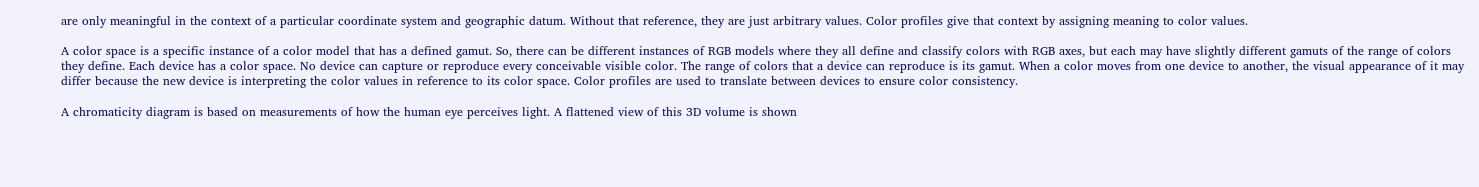are only meaningful in the context of a particular coordinate system and geographic datum. Without that reference, they are just arbitrary values. Color profiles give that context by assigning meaning to color values.

A color space is a specific instance of a color model that has a defined gamut. So, there can be different instances of RGB models where they all define and classify colors with RGB axes, but each may have slightly different gamuts of the range of colors they define. Each device has a color space. No device can capture or reproduce every conceivable visible color. The range of colors that a device can reproduce is its gamut. When a color moves from one device to another, the visual appearance of it may differ because the new device is interpreting the color values in reference to its color space. Color profiles are used to translate between devices to ensure color consistency.

A chromaticity diagram is based on measurements of how the human eye perceives light. A flattened view of this 3D volume is shown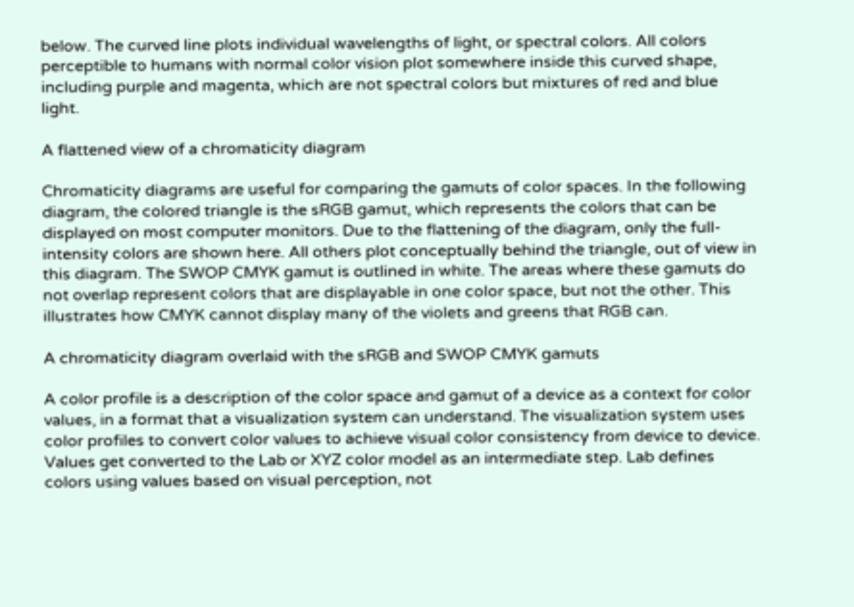below. The curved line plots individual wavelengths of light, or spectral colors. All colors perceptible to humans with normal color vision plot somewhere inside this curved shape, including purple and magenta, which are not spectral colors but mixtures of red and blue light.

A flattened view of a chromaticity diagram

Chromaticity diagrams are useful for comparing the gamuts of color spaces. In the following diagram, the colored triangle is the sRGB gamut, which represents the colors that can be displayed on most computer monitors. Due to the flattening of the diagram, only the full-intensity colors are shown here. All others plot conceptually behind the triangle, out of view in this diagram. The SWOP CMYK gamut is outlined in white. The areas where these gamuts do not overlap represent colors that are displayable in one color space, but not the other. This illustrates how CMYK cannot display many of the violets and greens that RGB can.

A chromaticity diagram overlaid with the sRGB and SWOP CMYK gamuts

A color profile is a description of the color space and gamut of a device as a context for color values, in a format that a visualization system can understand. The visualization system uses color profiles to convert color values to achieve visual color consistency from device to device. Values get converted to the Lab or XYZ color model as an intermediate step. Lab defines colors using values based on visual perception, not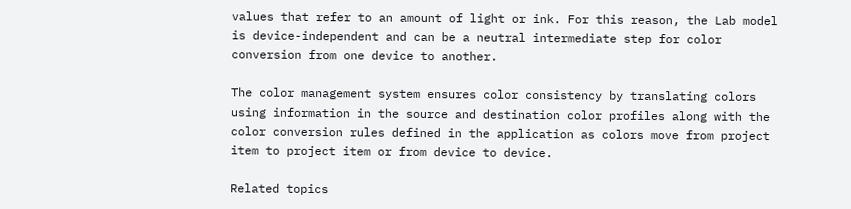values that refer to an amount of light or ink. For this reason, the Lab model is device-independent and can be a neutral intermediate step for color conversion from one device to another.

The color management system ensures color consistency by translating colors using information in the source and destination color profiles along with the color conversion rules defined in the application as colors move from project item to project item or from device to device.

Related topics